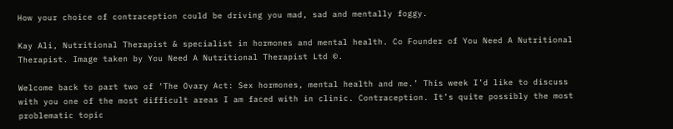How your choice of contraception could be driving you mad, sad and mentally foggy.

Kay Ali, Nutritional Therapist & specialist in hormones and mental health. Co Founder of You Need A Nutritional Therapist. Image taken by You Need A Nutritional Therapist Ltd ©.

Welcome back to part two of ‘The Ovary Act: Sex hormones, mental health and me.’ This week I’d like to discuss with you one of the most difficult areas I am faced with in clinic. Contraception. It’s quite possibly the most problematic topic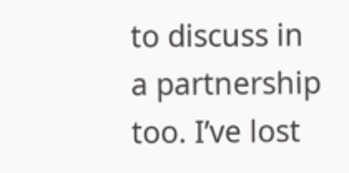to discuss in a partnership too. I’ve lost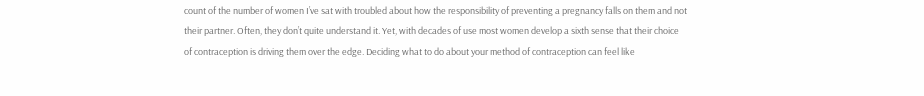count of the number of women I’ve sat with troubled about how the responsibility of preventing a pregnancy falls on them and not their partner. Often, they don’t quite understand it. Yet, with decades of use most women develop a sixth sense that their choice of contraception is driving them over the edge. Deciding what to do about your method of contraception can feel like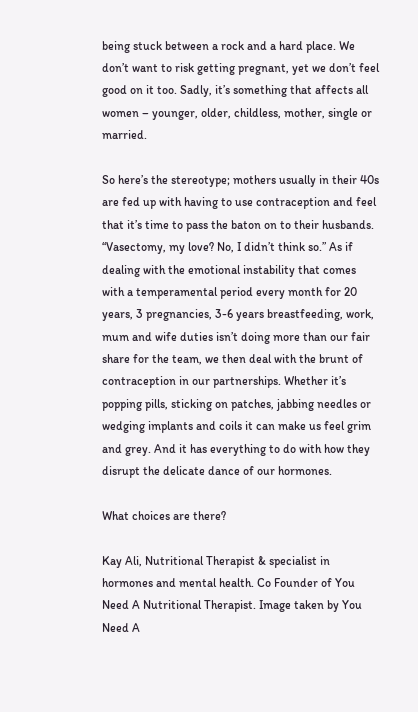being stuck between a rock and a hard place. We don’t want to risk getting pregnant, yet we don’t feel good on it too. Sadly, it’s something that affects all women – younger, older, childless, mother, single or married.

So here’s the stereotype; mothers usually in their 40s are fed up with having to use contraception and feel that it’s time to pass the baton on to their husbands. “Vasectomy, my love? No, I didn’t think so.” As if dealing with the emotional instability that comes with a temperamental period every month for 20 years, 3 pregnancies, 3-6 years breastfeeding, work, mum and wife duties isn’t doing more than our fair share for the team, we then deal with the brunt of contraception in our partnerships. Whether it’s popping pills, sticking on patches, jabbing needles or wedging implants and coils it can make us feel grim and grey. And it has everything to do with how they disrupt the delicate dance of our hormones.

What choices are there?

Kay Ali, Nutritional Therapist & specialist in hormones and mental health. Co Founder of You Need A Nutritional Therapist. Image taken by You Need A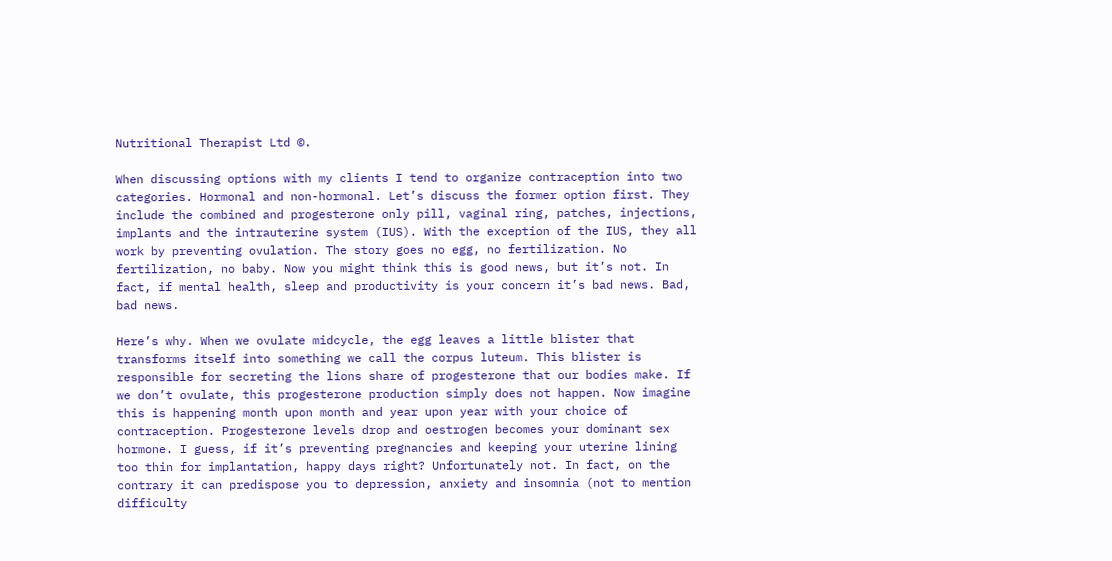Nutritional Therapist Ltd ©.

When discussing options with my clients I tend to organize contraception into two categories. Hormonal and non-hormonal. Let’s discuss the former option first. They include the combined and progesterone only pill, vaginal ring, patches, injections, implants and the intrauterine system (IUS). With the exception of the IUS, they all work by preventing ovulation. The story goes no egg, no fertilization. No fertilization, no baby. Now you might think this is good news, but it’s not. In fact, if mental health, sleep and productivity is your concern it’s bad news. Bad, bad news.

Here’s why. When we ovulate midcycle, the egg leaves a little blister that transforms itself into something we call the corpus luteum. This blister is responsible for secreting the lions share of progesterone that our bodies make. If we don’t ovulate, this progesterone production simply does not happen. Now imagine this is happening month upon month and year upon year with your choice of contraception. Progesterone levels drop and oestrogen becomes your dominant sex hormone. I guess, if it’s preventing pregnancies and keeping your uterine lining too thin for implantation, happy days right? Unfortunately not. In fact, on the contrary it can predispose you to depression, anxiety and insomnia (not to mention difficulty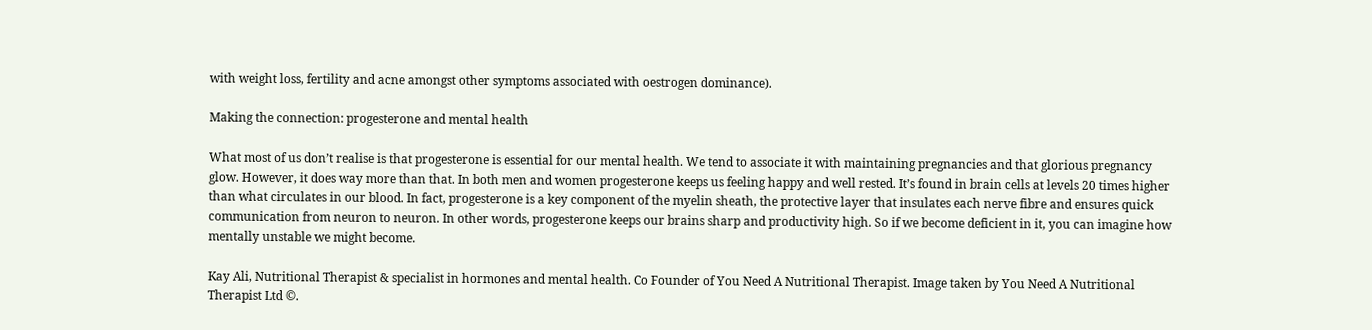with weight loss, fertility and acne amongst other symptoms associated with oestrogen dominance).

Making the connection: progesterone and mental health

What most of us don’t realise is that progesterone is essential for our mental health. We tend to associate it with maintaining pregnancies and that glorious pregnancy glow. However, it does way more than that. In both men and women progesterone keeps us feeling happy and well rested. It’s found in brain cells at levels 20 times higher than what circulates in our blood. In fact, progesterone is a key component of the myelin sheath, the protective layer that insulates each nerve fibre and ensures quick communication from neuron to neuron. In other words, progesterone keeps our brains sharp and productivity high. So if we become deficient in it, you can imagine how mentally unstable we might become.

Kay Ali, Nutritional Therapist & specialist in hormones and mental health. Co Founder of You Need A Nutritional Therapist. Image taken by You Need A Nutritional Therapist Ltd ©.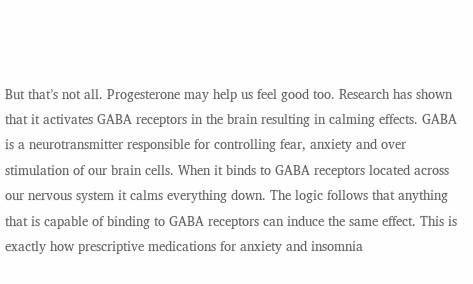But that’s not all. Progesterone may help us feel good too. Research has shown that it activates GABA receptors in the brain resulting in calming effects. GABA is a neurotransmitter responsible for controlling fear, anxiety and over stimulation of our brain cells. When it binds to GABA receptors located across our nervous system it calms everything down. The logic follows that anything that is capable of binding to GABA receptors can induce the same effect. This is exactly how prescriptive medications for anxiety and insomnia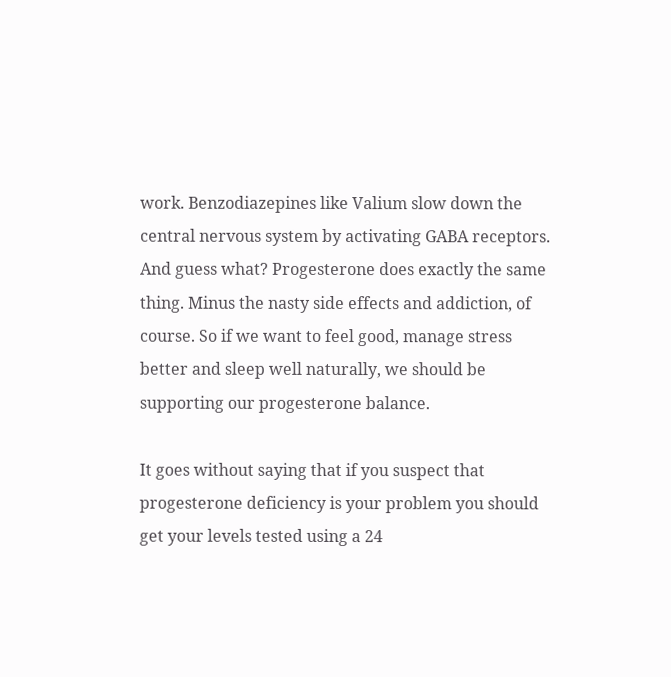work. Benzodiazepines like Valium slow down the central nervous system by activating GABA receptors. And guess what? Progesterone does exactly the same thing. Minus the nasty side effects and addiction, of course. So if we want to feel good, manage stress better and sleep well naturally, we should be supporting our progesterone balance.

It goes without saying that if you suspect that progesterone deficiency is your problem you should get your levels tested using a 24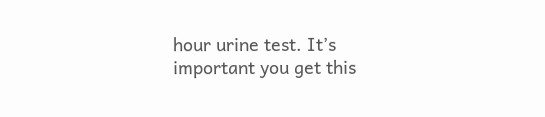hour urine test. It’s important you get this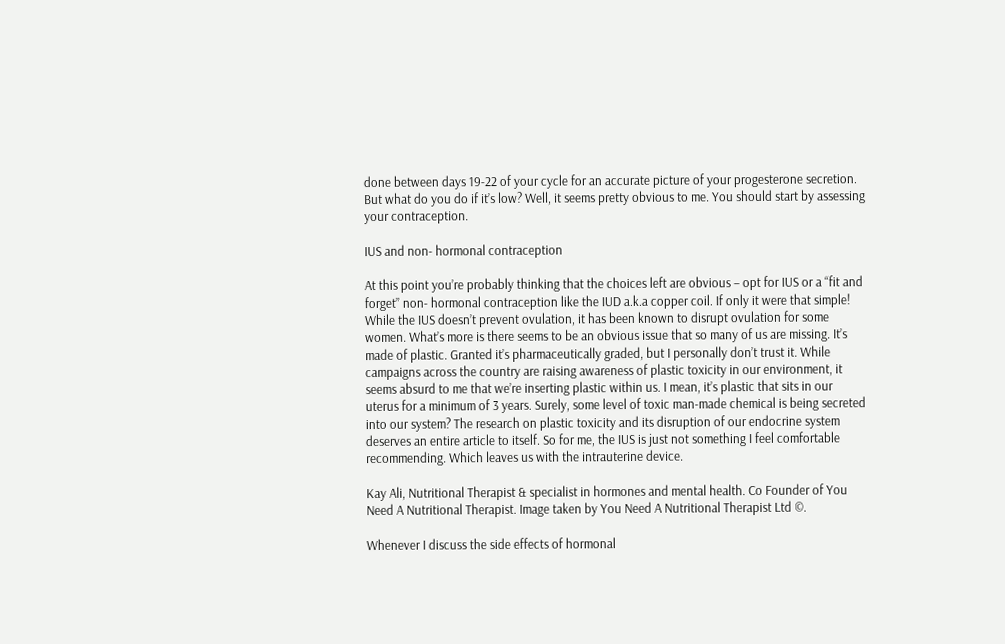done between days 19-22 of your cycle for an accurate picture of your progesterone secretion. But what do you do if it’s low? Well, it seems pretty obvious to me. You should start by assessing your contraception.

IUS and non- hormonal contraception

At this point you’re probably thinking that the choices left are obvious – opt for IUS or a “fit and forget” non- hormonal contraception like the IUD a.k.a copper coil. If only it were that simple! While the IUS doesn’t prevent ovulation, it has been known to disrupt ovulation for some women. What’s more is there seems to be an obvious issue that so many of us are missing. It’s made of plastic. Granted it’s pharmaceutically graded, but I personally don’t trust it. While campaigns across the country are raising awareness of plastic toxicity in our environment, it seems absurd to me that we’re inserting plastic within us. I mean, it’s plastic that sits in our uterus for a minimum of 3 years. Surely, some level of toxic man-made chemical is being secreted into our system? The research on plastic toxicity and its disruption of our endocrine system deserves an entire article to itself. So for me, the IUS is just not something I feel comfortable recommending. Which leaves us with the intrauterine device.

Kay Ali, Nutritional Therapist & specialist in hormones and mental health. Co Founder of You Need A Nutritional Therapist. Image taken by You Need A Nutritional Therapist Ltd ©.

Whenever I discuss the side effects of hormonal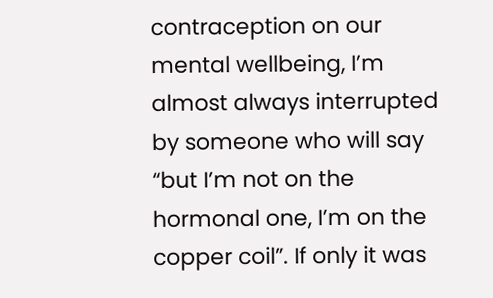contraception on our mental wellbeing, I’m almost always interrupted by someone who will say “but I’m not on the hormonal one, I’m on the copper coil”. If only it was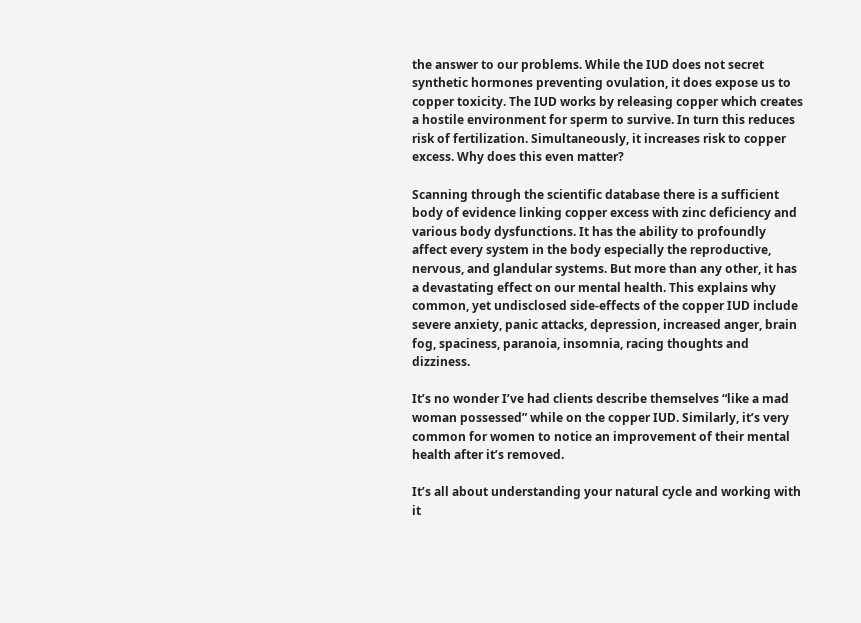the answer to our problems. While the IUD does not secret synthetic hormones preventing ovulation, it does expose us to copper toxicity. The IUD works by releasing copper which creates a hostile environment for sperm to survive. In turn this reduces risk of fertilization. Simultaneously, it increases risk to copper excess. Why does this even matter?

Scanning through the scientific database there is a sufficient body of evidence linking copper excess with zinc deficiency and various body dysfunctions. It has the ability to profoundly affect every system in the body especially the reproductive, nervous, and glandular systems. But more than any other, it has a devastating effect on our mental health. This explains why common, yet undisclosed side-effects of the copper IUD include severe anxiety, panic attacks, depression, increased anger, brain fog, spaciness, paranoia, insomnia, racing thoughts and dizziness.

It’s no wonder I’ve had clients describe themselves “like a mad woman possessed” while on the copper IUD. Similarly, it’s very common for women to notice an improvement of their mental health after it’s removed.

It’s all about understanding your natural cycle and working with it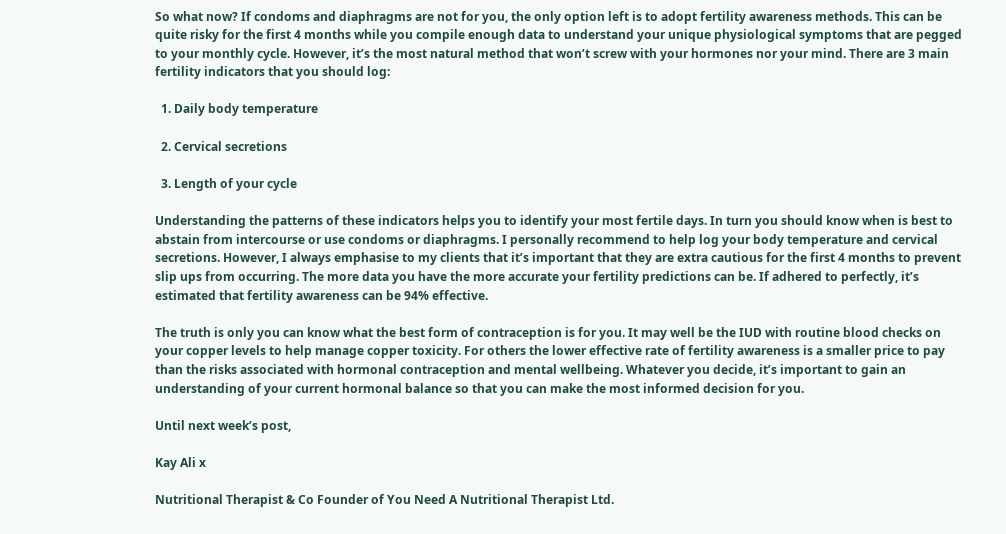So what now? If condoms and diaphragms are not for you, the only option left is to adopt fertility awareness methods. This can be quite risky for the first 4 months while you compile enough data to understand your unique physiological symptoms that are pegged to your monthly cycle. However, it’s the most natural method that won’t screw with your hormones nor your mind. There are 3 main fertility indicators that you should log:

  1. Daily body temperature

  2. Cervical secretions

  3. Length of your cycle

Understanding the patterns of these indicators helps you to identify your most fertile days. In turn you should know when is best to abstain from intercourse or use condoms or diaphragms. I personally recommend to help log your body temperature and cervical secretions. However, I always emphasise to my clients that it’s important that they are extra cautious for the first 4 months to prevent slip ups from occurring. The more data you have the more accurate your fertility predictions can be. If adhered to perfectly, it’s estimated that fertility awareness can be 94% effective.

The truth is only you can know what the best form of contraception is for you. It may well be the IUD with routine blood checks on your copper levels to help manage copper toxicity. For others the lower effective rate of fertility awareness is a smaller price to pay than the risks associated with hormonal contraception and mental wellbeing. Whatever you decide, it’s important to gain an understanding of your current hormonal balance so that you can make the most informed decision for you.

Until next week’s post,

Kay Ali x

Nutritional Therapist & Co Founder of You Need A Nutritional Therapist Ltd.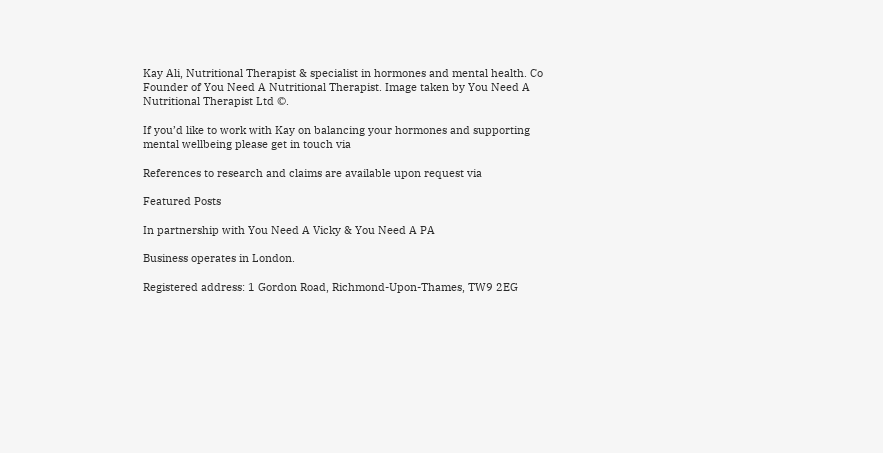Kay Ali, Nutritional Therapist & specialist in hormones and mental health. Co Founder of You Need A Nutritional Therapist. Image taken by You Need A Nutritional Therapist Ltd ©.

If you’d like to work with Kay on balancing your hormones and supporting mental wellbeing please get in touch via

References to research and claims are available upon request via

Featured Posts

In partnership with You Need A Vicky & You Need A PA

Business operates in London.

Registered address: 1 Gordon Road, Richmond-Upon-Thames, TW9 2EG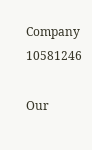Company 10581246

Our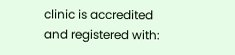clinic is accredited and registered with: